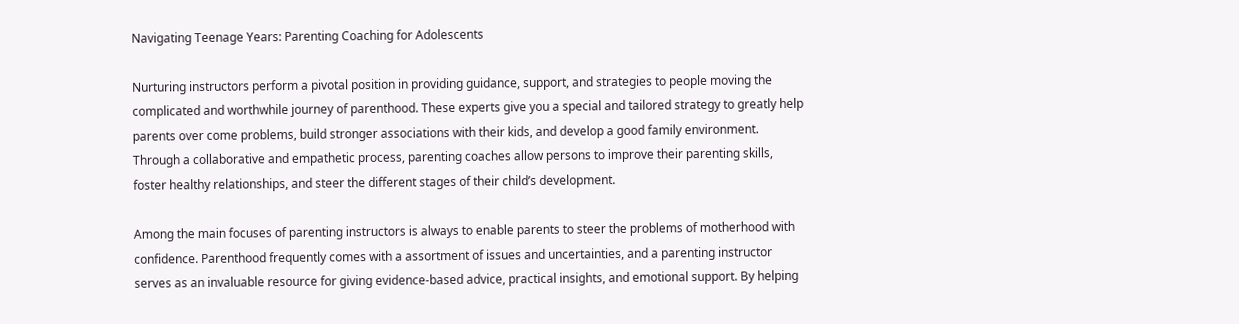Navigating Teenage Years: Parenting Coaching for Adolescents

Nurturing instructors perform a pivotal position in providing guidance, support, and strategies to people moving the complicated and worthwhile journey of parenthood. These experts give you a special and tailored strategy to greatly help parents over come problems, build stronger associations with their kids, and develop a good family environment. Through a collaborative and empathetic process, parenting coaches allow persons to improve their parenting skills, foster healthy relationships, and steer the different stages of their child’s development.

Among the main focuses of parenting instructors is always to enable parents to steer the problems of motherhood with confidence. Parenthood frequently comes with a assortment of issues and uncertainties, and a parenting instructor serves as an invaluable resource for giving evidence-based advice, practical insights, and emotional support. By helping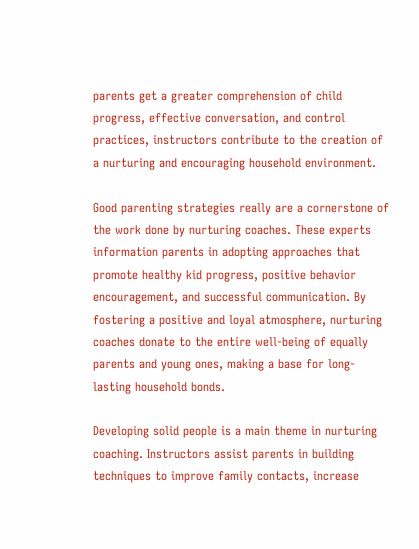parents get a greater comprehension of child progress, effective conversation, and control practices, instructors contribute to the creation of a nurturing and encouraging household environment.

Good parenting strategies really are a cornerstone of the work done by nurturing coaches. These experts information parents in adopting approaches that promote healthy kid progress, positive behavior encouragement, and successful communication. By fostering a positive and loyal atmosphere, nurturing coaches donate to the entire well-being of equally parents and young ones, making a base for long-lasting household bonds.

Developing solid people is a main theme in nurturing coaching. Instructors assist parents in building techniques to improve family contacts, increase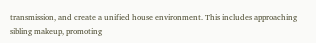transmission, and create a unified house environment. This includes approaching sibling makeup, promoting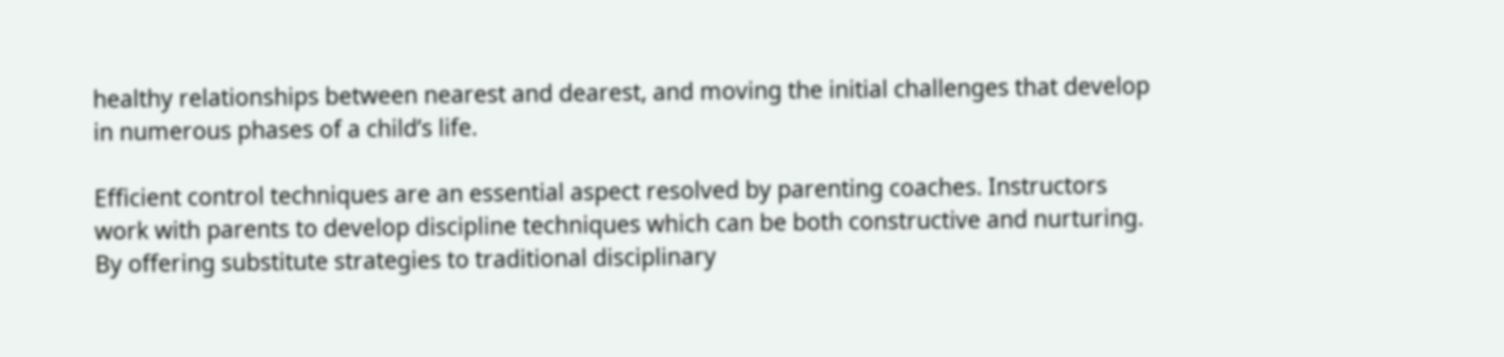healthy relationships between nearest and dearest, and moving the initial challenges that develop in numerous phases of a child’s life.

Efficient control techniques are an essential aspect resolved by parenting coaches. Instructors work with parents to develop discipline techniques which can be both constructive and nurturing. By offering substitute strategies to traditional disciplinary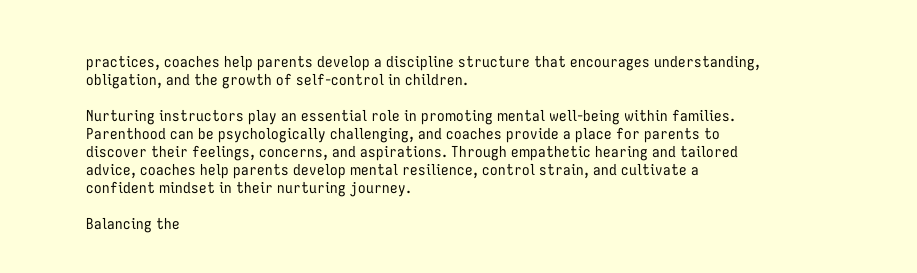practices, coaches help parents develop a discipline structure that encourages understanding, obligation, and the growth of self-control in children.

Nurturing instructors play an essential role in promoting mental well-being within families. Parenthood can be psychologically challenging, and coaches provide a place for parents to discover their feelings, concerns, and aspirations. Through empathetic hearing and tailored advice, coaches help parents develop mental resilience, control strain, and cultivate a confident mindset in their nurturing journey.

Balancing the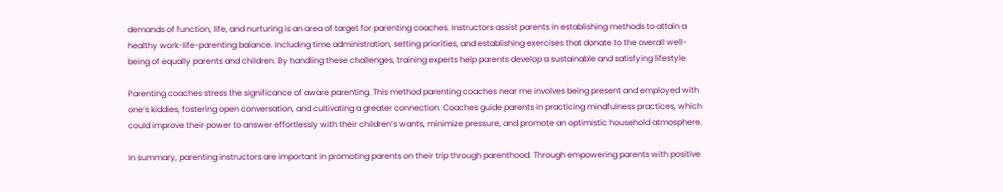demands of function, life, and nurturing is an area of target for parenting coaches. Instructors assist parents in establishing methods to attain a healthy work-life-parenting balance. Including time administration, setting priorities, and establishing exercises that donate to the overall well-being of equally parents and children. By handling these challenges, training experts help parents develop a sustainable and satisfying lifestyle.

Parenting coaches stress the significance of aware parenting. This method parenting coaches near me involves being present and employed with one’s kiddies, fostering open conversation, and cultivating a greater connection. Coaches guide parents in practicing mindfulness practices, which could improve their power to answer effortlessly with their children’s wants, minimize pressure, and promote an optimistic household atmosphere.

In summary, parenting instructors are important in promoting parents on their trip through parenthood. Through empowering parents with positive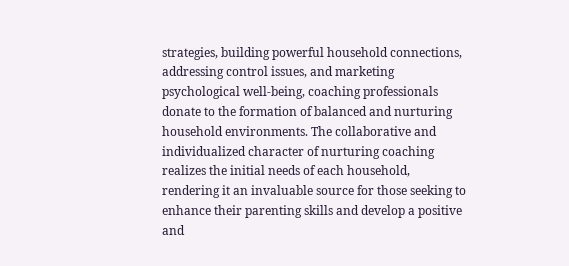strategies, building powerful household connections, addressing control issues, and marketing psychological well-being, coaching professionals donate to the formation of balanced and nurturing household environments. The collaborative and individualized character of nurturing coaching realizes the initial needs of each household, rendering it an invaluable source for those seeking to enhance their parenting skills and develop a positive and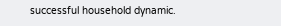successful household dynamic.